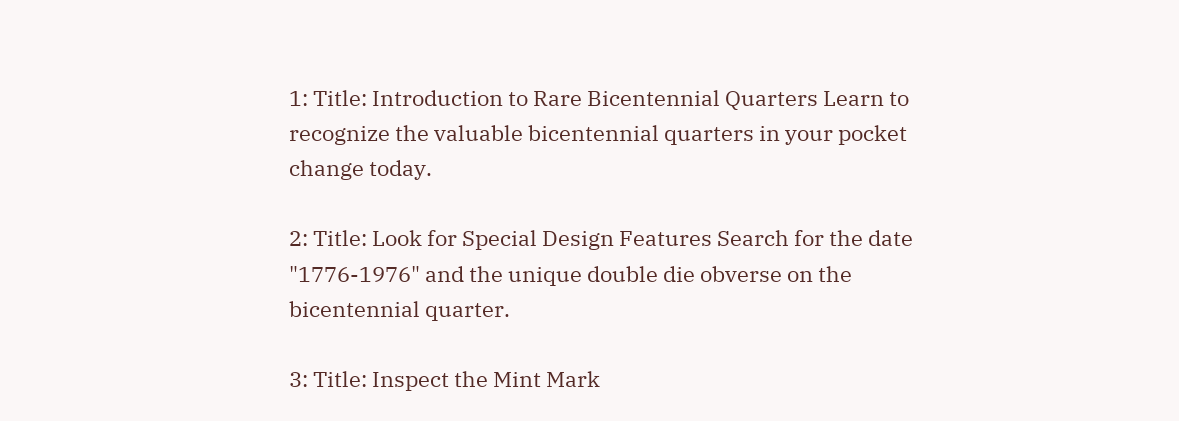1: Title: Introduction to Rare Bicentennial Quarters Learn to recognize the valuable bicentennial quarters in your pocket change today.

2: Title: Look for Special Design Features Search for the date "1776-1976" and the unique double die obverse on the bicentennial quarter.

3: Title: Inspect the Mint Mark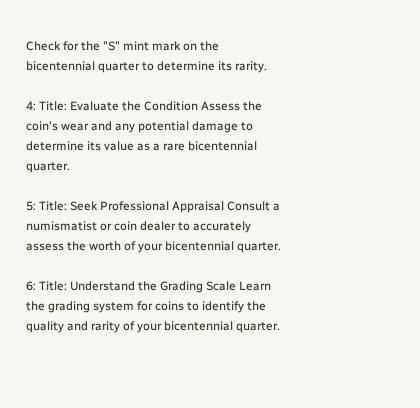Check for the "S" mint mark on the bicentennial quarter to determine its rarity.

4: Title: Evaluate the Condition Assess the coin's wear and any potential damage to determine its value as a rare bicentennial quarter.

5: Title: Seek Professional Appraisal Consult a numismatist or coin dealer to accurately assess the worth of your bicentennial quarter.

6: Title: Understand the Grading Scale Learn the grading system for coins to identify the quality and rarity of your bicentennial quarter.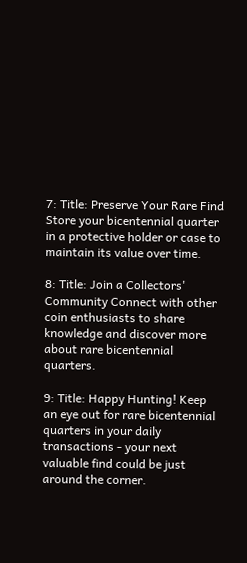7: Title: Preserve Your Rare Find Store your bicentennial quarter in a protective holder or case to maintain its value over time.

8: Title: Join a Collectors' Community Connect with other coin enthusiasts to share knowledge and discover more about rare bicentennial quarters.

9: Title: Happy Hunting! Keep an eye out for rare bicentennial quarters in your daily transactions - your next valuable find could be just around the corner.